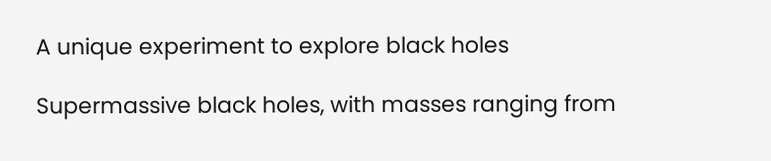A unique experiment to explore black holes

Supermassive black holes, with masses ranging from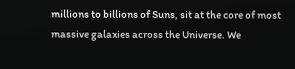millions to billions of Suns, sit at the core of most massive galaxies across the Universe. We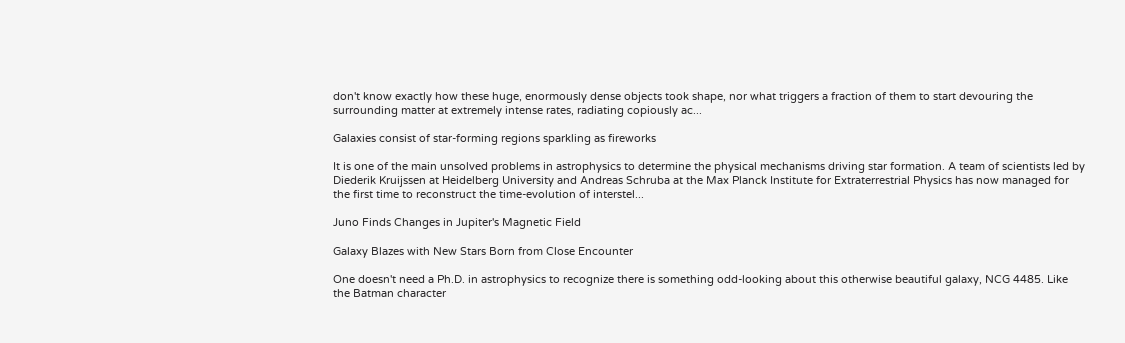don't know exactly how these huge, enormously dense objects took shape, nor what triggers a fraction of them to start devouring the surrounding matter at extremely intense rates, radiating copiously ac...

Galaxies consist of star-forming regions sparkling as fireworks

It is one of the main unsolved problems in astrophysics to determine the physical mechanisms driving star formation. A team of scientists led by Diederik Kruijssen at Heidelberg University and Andreas Schruba at the Max Planck Institute for Extraterrestrial Physics has now managed for the first time to reconstruct the time-evolution of interstel...

Juno Finds Changes in Jupiter's Magnetic Field

Galaxy Blazes with New Stars Born from Close Encounter

One doesn't need a Ph.D. in astrophysics to recognize there is something odd-looking about this otherwise beautiful galaxy, NCG 4485. Like the Batman character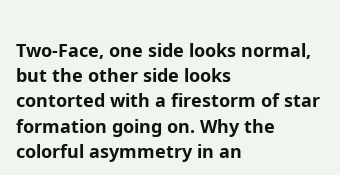Two-Face, one side looks normal, but the other side looks contorted with a firestorm of star formation going on. Why the colorful asymmetry in an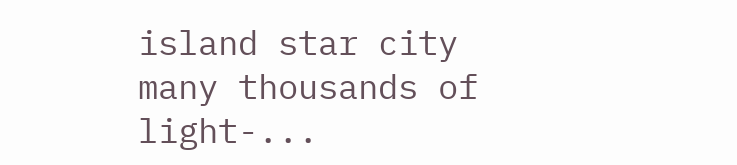island star city many thousands of light-...